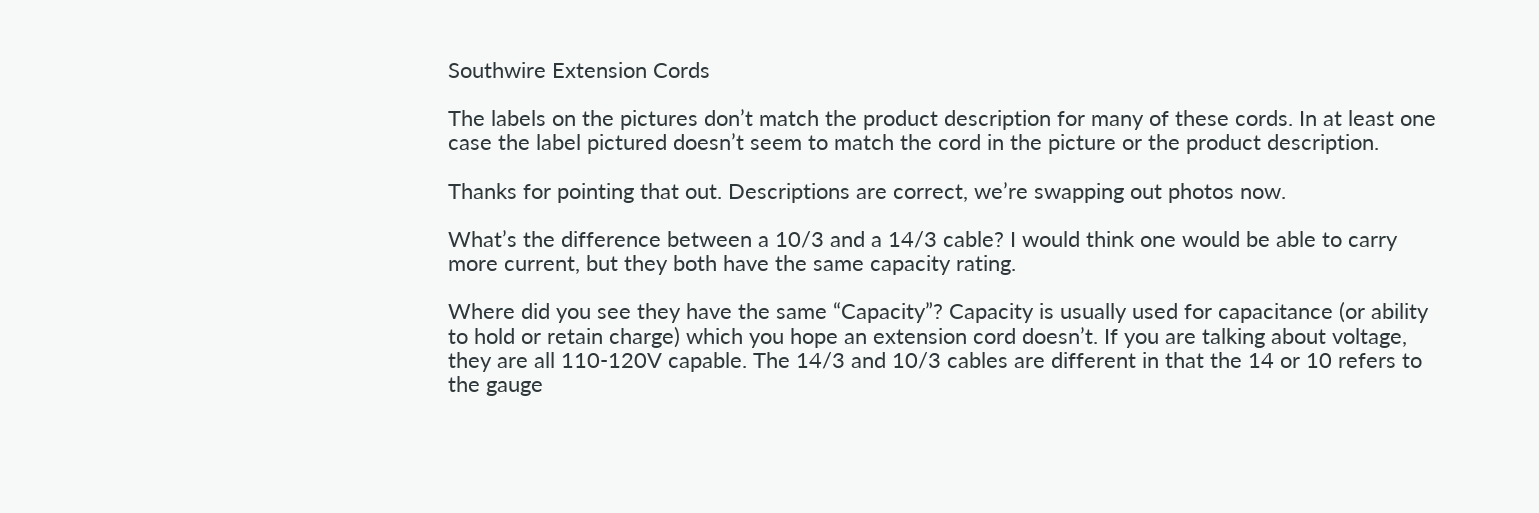Southwire Extension Cords

The labels on the pictures don’t match the product description for many of these cords. In at least one case the label pictured doesn’t seem to match the cord in the picture or the product description.

Thanks for pointing that out. Descriptions are correct, we’re swapping out photos now.

What’s the difference between a 10/3 and a 14/3 cable? I would think one would be able to carry more current, but they both have the same capacity rating.

Where did you see they have the same “Capacity”? Capacity is usually used for capacitance (or ability to hold or retain charge) which you hope an extension cord doesn’t. If you are talking about voltage, they are all 110-120V capable. The 14/3 and 10/3 cables are different in that the 14 or 10 refers to the gauge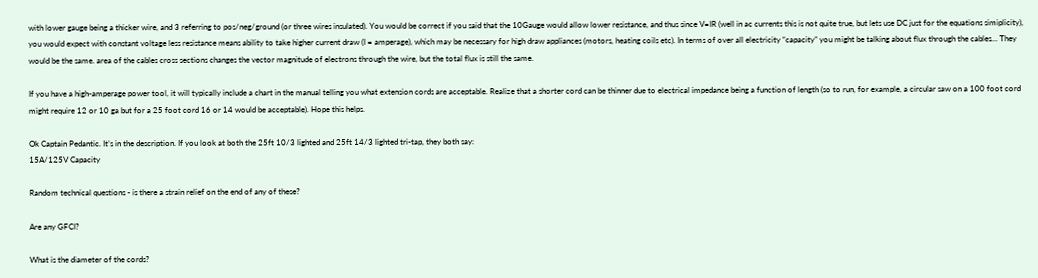with lower gauge being a thicker wire, and 3 referring to pos/neg/ground (or three wires insulated). You would be correct if you said that the 10Gauge would allow lower resistance, and thus since V=IR (well in ac currents this is not quite true, but lets use DC just for the equations simiplicity), you would expect with constant voltage less resistance means ability to take higher current draw (I = amperage), which may be necessary for high draw appliances (motors, heating coils etc). In terms of over all electricity “capacity” you might be talking about flux through the cables… They would be the same. area of the cables cross sections changes the vector magnitude of electrons through the wire, but the total flux is still the same.

If you have a high-amperage power tool, it will typically include a chart in the manual telling you what extension cords are acceptable. Realize that a shorter cord can be thinner due to electrical impedance being a function of length (so to run, for example, a circular saw on a 100 foot cord might require 12 or 10 ga but for a 25 foot cord 16 or 14 would be acceptable). Hope this helps.

Ok Captain Pedantic. It’s in the description. If you look at both the 25ft 10/3 lighted and 25ft 14/3 lighted tri-tap, they both say:
15A/125V Capacity

Random technical questions - is there a strain relief on the end of any of these?

Are any GFCI?

What is the diameter of the cords?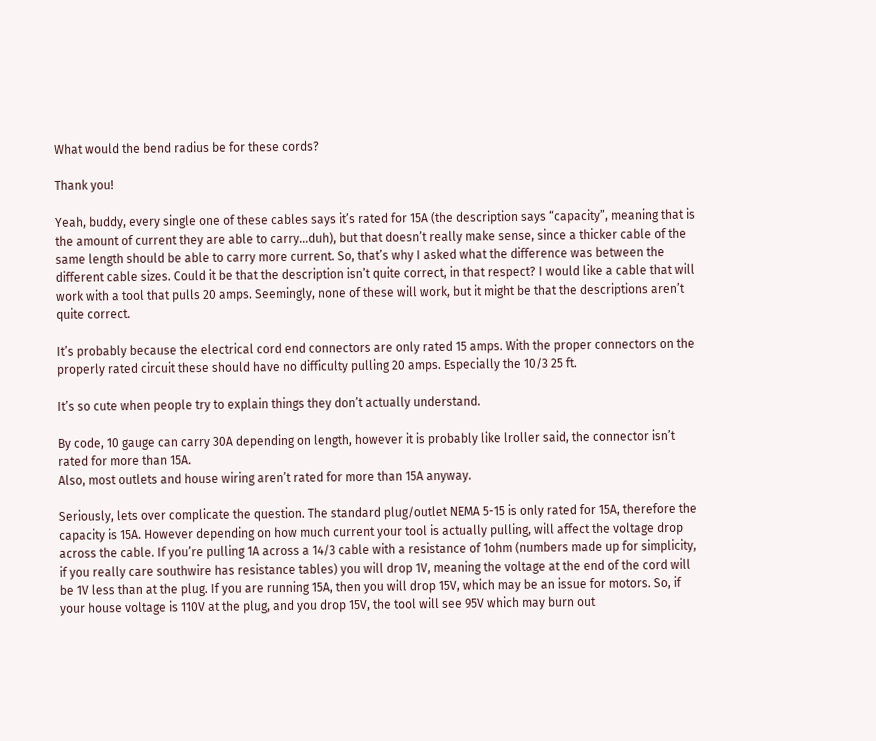What would the bend radius be for these cords?

Thank you!

Yeah, buddy, every single one of these cables says it’s rated for 15A (the description says “capacity”, meaning that is the amount of current they are able to carry…duh), but that doesn’t really make sense, since a thicker cable of the same length should be able to carry more current. So, that’s why I asked what the difference was between the different cable sizes. Could it be that the description isn’t quite correct, in that respect? I would like a cable that will work with a tool that pulls 20 amps. Seemingly, none of these will work, but it might be that the descriptions aren’t quite correct.

It’s probably because the electrical cord end connectors are only rated 15 amps. With the proper connectors on the properly rated circuit these should have no difficulty pulling 20 amps. Especially the 10/3 25 ft.

It’s so cute when people try to explain things they don’t actually understand.

By code, 10 gauge can carry 30A depending on length, however it is probably like lroller said, the connector isn’t rated for more than 15A.
Also, most outlets and house wiring aren’t rated for more than 15A anyway.

Seriously, lets over complicate the question. The standard plug/outlet NEMA 5-15 is only rated for 15A, therefore the capacity is 15A. However depending on how much current your tool is actually pulling, will affect the voltage drop across the cable. If you’re pulling 1A across a 14/3 cable with a resistance of 1ohm (numbers made up for simplicity, if you really care southwire has resistance tables) you will drop 1V, meaning the voltage at the end of the cord will be 1V less than at the plug. If you are running 15A, then you will drop 15V, which may be an issue for motors. So, if your house voltage is 110V at the plug, and you drop 15V, the tool will see 95V which may burn out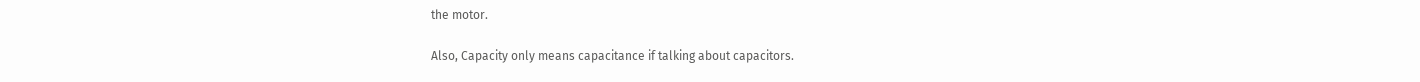the motor.

Also, Capacity only means capacitance if talking about capacitors.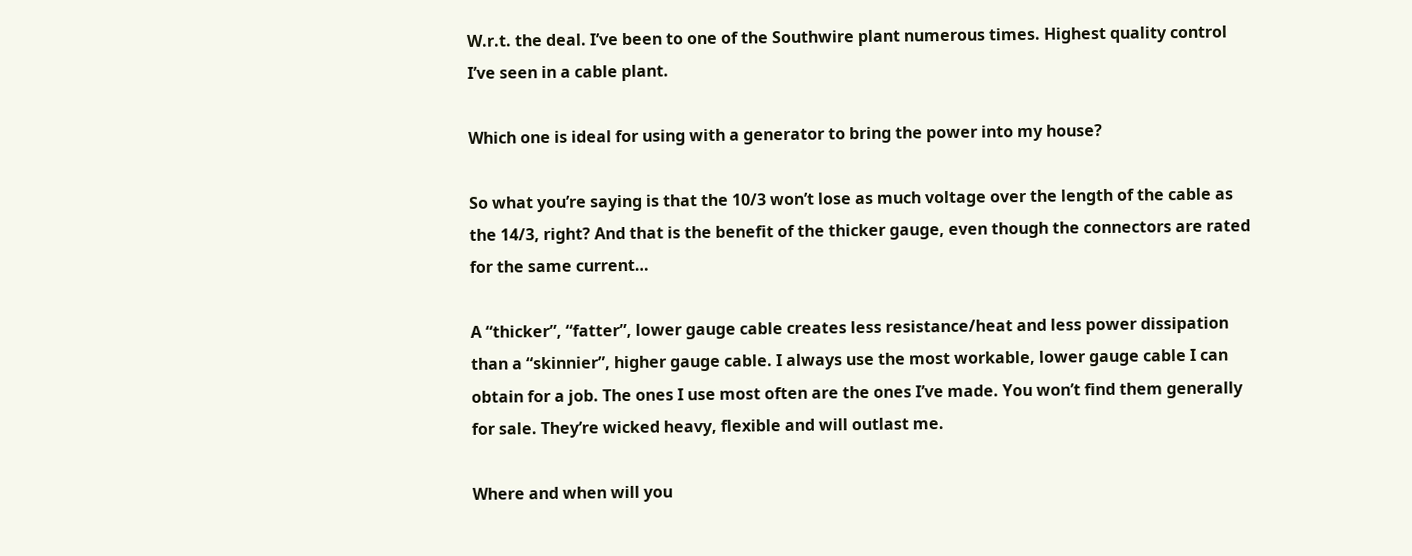W.r.t. the deal. I’ve been to one of the Southwire plant numerous times. Highest quality control I’ve seen in a cable plant.

Which one is ideal for using with a generator to bring the power into my house?

So what you’re saying is that the 10/3 won’t lose as much voltage over the length of the cable as the 14/3, right? And that is the benefit of the thicker gauge, even though the connectors are rated for the same current…

A “thicker”, “fatter”, lower gauge cable creates less resistance/heat and less power dissipation than a “skinnier”, higher gauge cable. I always use the most workable, lower gauge cable I can obtain for a job. The ones I use most often are the ones I’ve made. You won’t find them generally for sale. They’re wicked heavy, flexible and will outlast me.

Where and when will you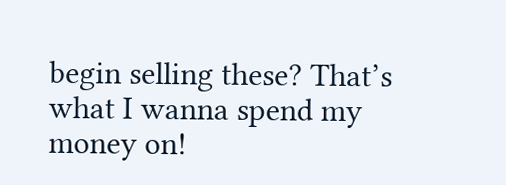begin selling these? That’s what I wanna spend my money on!